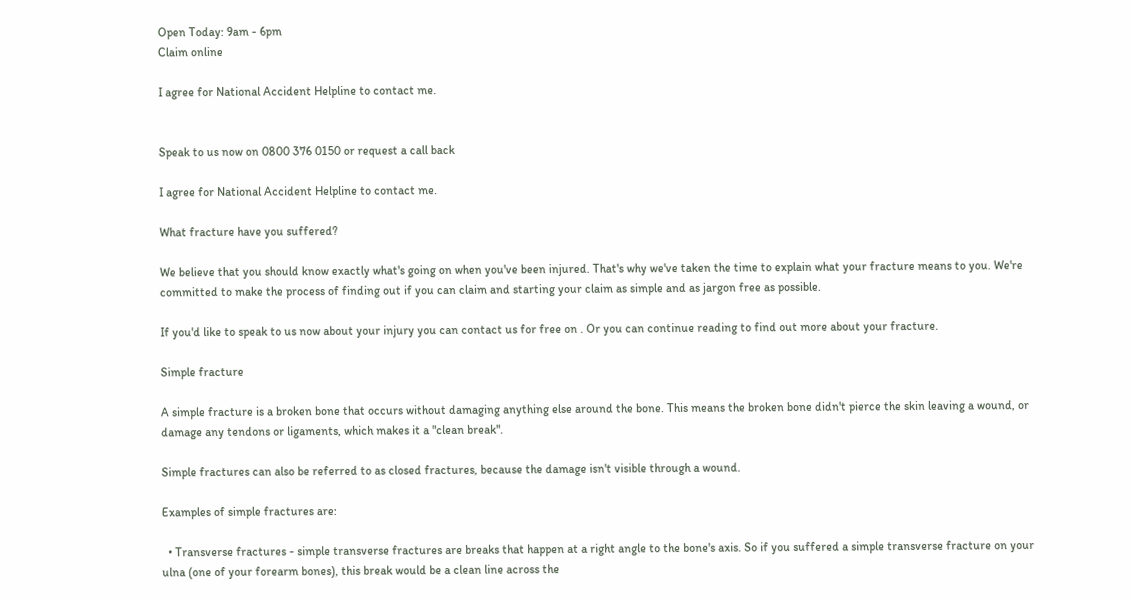Open Today: 9am - 6pm
Claim online

I agree for National Accident Helpline to contact me.


Speak to us now on 0800 376 0150 or request a call back

I agree for National Accident Helpline to contact me.

What fracture have you suffered?

We believe that you should know exactly what's going on when you've been injured. That's why we've taken the time to explain what your fracture means to you. We're committed to make the process of finding out if you can claim and starting your claim as simple and as jargon free as possible.

If you'd like to speak to us now about your injury you can contact us for free on . Or you can continue reading to find out more about your fracture.

Simple fracture

A simple fracture is a broken bone that occurs without damaging anything else around the bone. This means the broken bone didn't pierce the skin leaving a wound, or damage any tendons or ligaments, which makes it a "clean break".

Simple fractures can also be referred to as closed fractures, because the damage isn't visible through a wound.

Examples of simple fractures are:

  • Transverse fractures - simple transverse fractures are breaks that happen at a right angle to the bone's axis. So if you suffered a simple transverse fracture on your ulna (one of your forearm bones), this break would be a clean line across the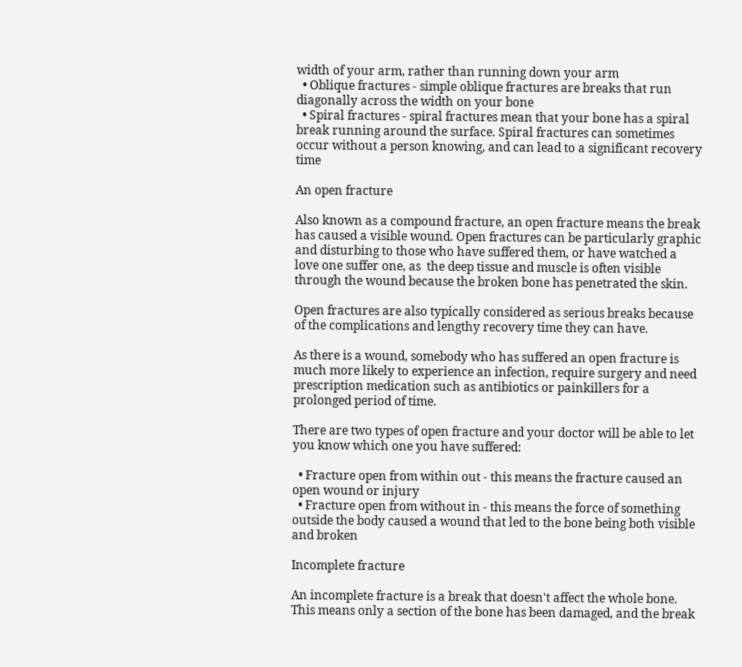width of your arm, rather than running down your arm
  • Oblique fractures - simple oblique fractures are breaks that run diagonally across the width on your bone
  • Spiral fractures - spiral fractures mean that your bone has a spiral break running around the surface. Spiral fractures can sometimes occur without a person knowing, and can lead to a significant recovery time

An open fracture

Also known as a compound fracture, an open fracture means the break has caused a visible wound. Open fractures can be particularly graphic and disturbing to those who have suffered them, or have watched a love one suffer one, as  the deep tissue and muscle is often visible through the wound because the broken bone has penetrated the skin.

Open fractures are also typically considered as serious breaks because of the complications and lengthy recovery time they can have.

As there is a wound, somebody who has suffered an open fracture is much more likely to experience an infection, require surgery and need prescription medication such as antibiotics or painkillers for a prolonged period of time.

There are two types of open fracture and your doctor will be able to let you know which one you have suffered:

  • Fracture open from within out - this means the fracture caused an open wound or injury
  • Fracture open from without in - this means the force of something outside the body caused a wound that led to the bone being both visible and broken

Incomplete fracture

An incomplete fracture is a break that doesn't affect the whole bone. This means only a section of the bone has been damaged, and the break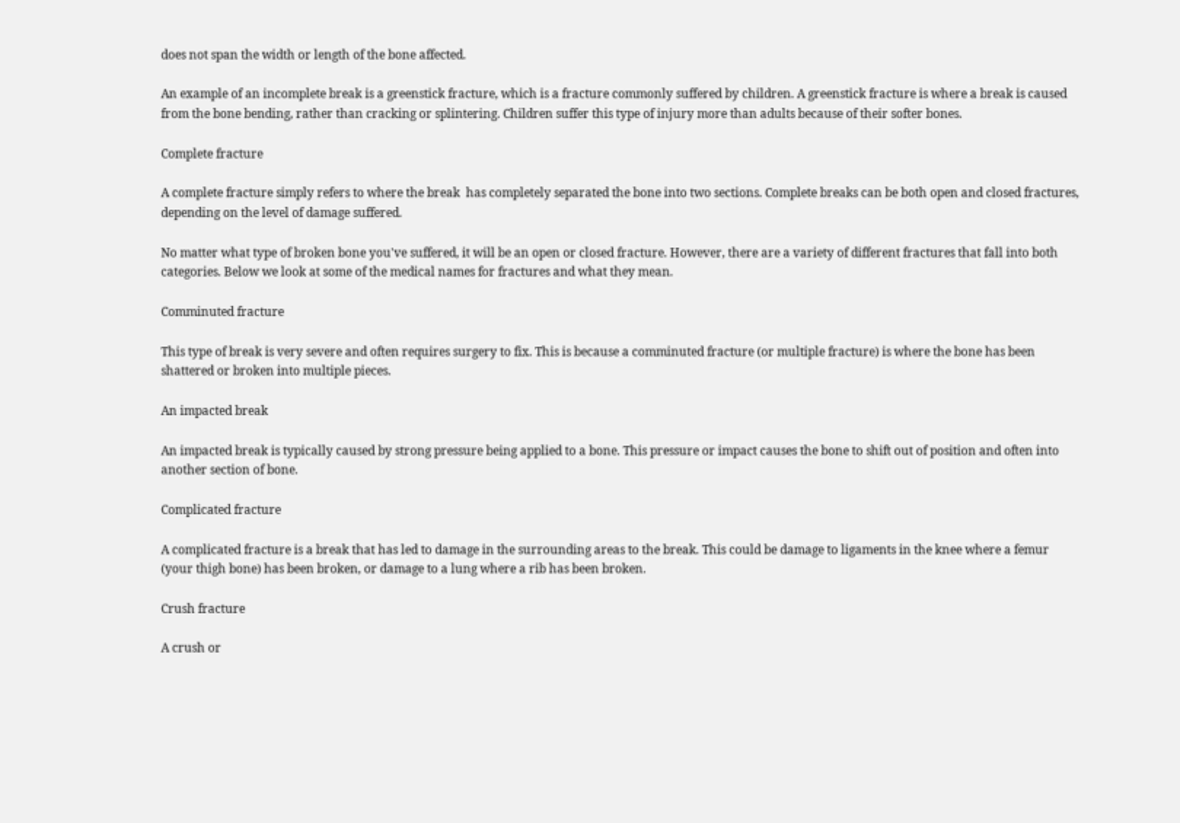does not span the width or length of the bone affected.

An example of an incomplete break is a greenstick fracture, which is a fracture commonly suffered by children. A greenstick fracture is where a break is caused from the bone bending, rather than cracking or splintering. Children suffer this type of injury more than adults because of their softer bones.

Complete fracture

A complete fracture simply refers to where the break  has completely separated the bone into two sections. Complete breaks can be both open and closed fractures, depending on the level of damage suffered.

No matter what type of broken bone you've suffered, it will be an open or closed fracture. However, there are a variety of different fractures that fall into both categories. Below we look at some of the medical names for fractures and what they mean.

Comminuted fracture

This type of break is very severe and often requires surgery to fix. This is because a comminuted fracture (or multiple fracture) is where the bone has been shattered or broken into multiple pieces.

An impacted break

An impacted break is typically caused by strong pressure being applied to a bone. This pressure or impact causes the bone to shift out of position and often into another section of bone.

Complicated fracture

A complicated fracture is a break that has led to damage in the surrounding areas to the break. This could be damage to ligaments in the knee where a femur (your thigh bone) has been broken, or damage to a lung where a rib has been broken.

Crush fracture

A crush or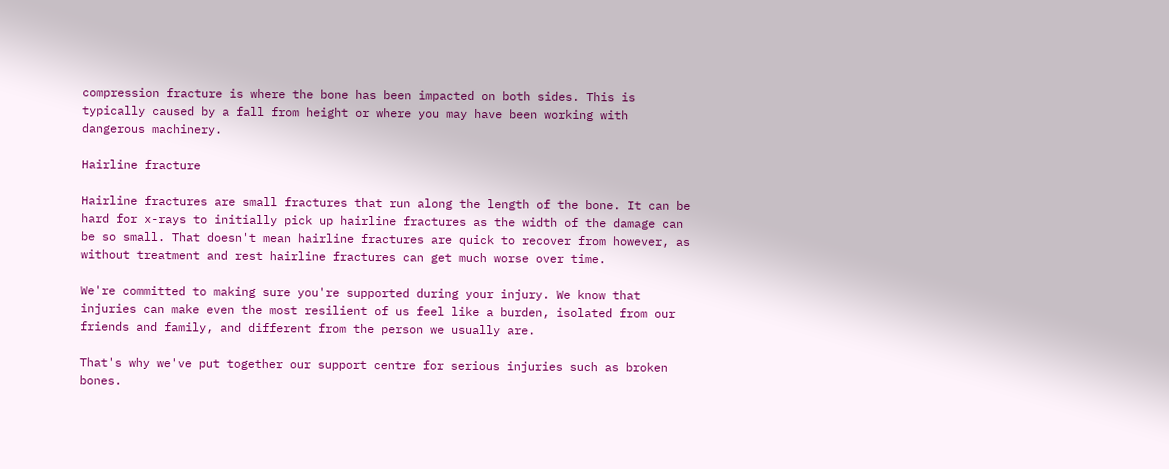compression fracture is where the bone has been impacted on both sides. This is typically caused by a fall from height or where you may have been working with dangerous machinery.

Hairline fracture

Hairline fractures are small fractures that run along the length of the bone. It can be hard for x-rays to initially pick up hairline fractures as the width of the damage can be so small. That doesn't mean hairline fractures are quick to recover from however, as without treatment and rest hairline fractures can get much worse over time.

We're committed to making sure you're supported during your injury. We know that injuries can make even the most resilient of us feel like a burden, isolated from our friends and family, and different from the person we usually are.

That's why we've put together our support centre for serious injuries such as broken bones.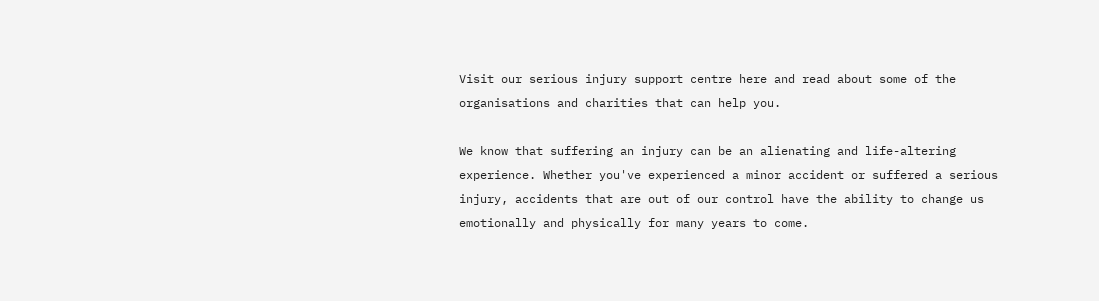Visit our serious injury support centre here and read about some of the organisations and charities that can help you.

We know that suffering an injury can be an alienating and life-altering experience. Whether you've experienced a minor accident or suffered a serious injury, accidents that are out of our control have the ability to change us emotionally and physically for many years to come.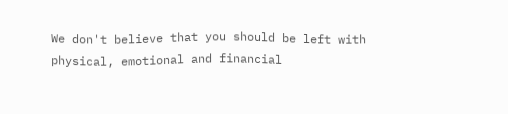We don't believe that you should be left with physical, emotional and financial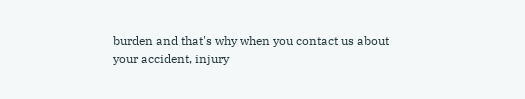burden and that's why when you contact us about your accident, injury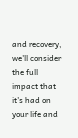and recovery, we'll consider the full impact that it's had on your life and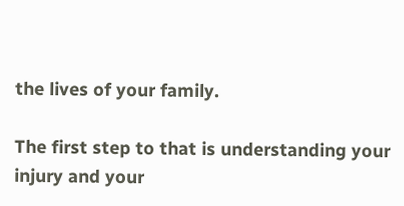the lives of your family.

The first step to that is understanding your injury and your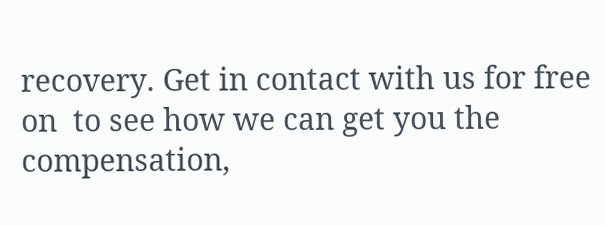recovery. Get in contact with us for free on  to see how we can get you the compensation,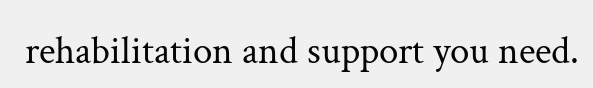rehabilitation and support you need.